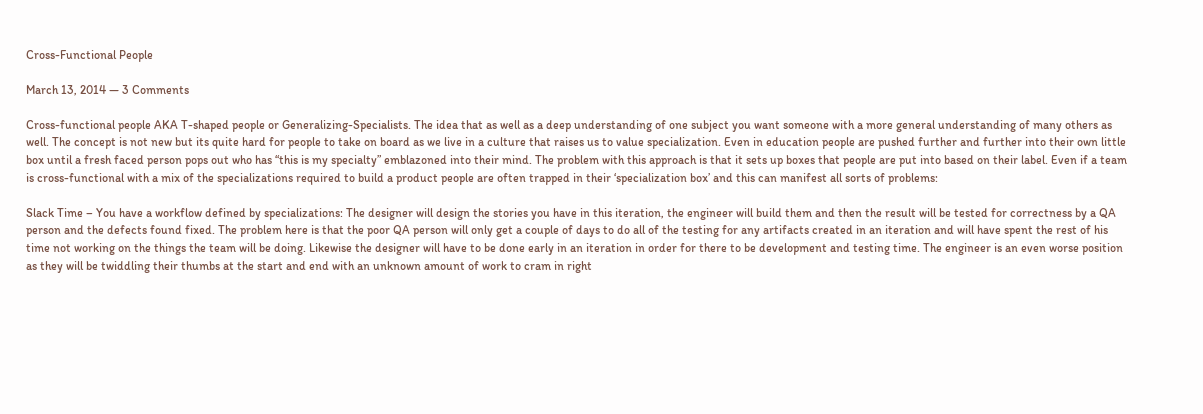Cross-Functional People

March 13, 2014 — 3 Comments

Cross-functional people AKA T-shaped people or Generalizing-Specialists. The idea that as well as a deep understanding of one subject you want someone with a more general understanding of many others as well. The concept is not new but its quite hard for people to take on board as we live in a culture that raises us to value specialization. Even in education people are pushed further and further into their own little box until a fresh faced person pops out who has “this is my specialty” emblazoned into their mind. The problem with this approach is that it sets up boxes that people are put into based on their label. Even if a team is cross-functional with a mix of the specializations required to build a product people are often trapped in their ‘specialization box’ and this can manifest all sorts of problems:

Slack Time – You have a workflow defined by specializations: The designer will design the stories you have in this iteration, the engineer will build them and then the result will be tested for correctness by a QA person and the defects found fixed. The problem here is that the poor QA person will only get a couple of days to do all of the testing for any artifacts created in an iteration and will have spent the rest of his time not working on the things the team will be doing. Likewise the designer will have to be done early in an iteration in order for there to be development and testing time. The engineer is an even worse position as they will be twiddling their thumbs at the start and end with an unknown amount of work to cram in right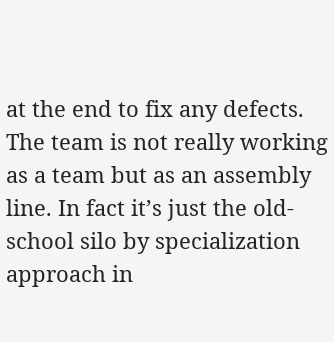at the end to fix any defects. The team is not really working as a team but as an assembly line. In fact it’s just the old-school silo by specialization approach in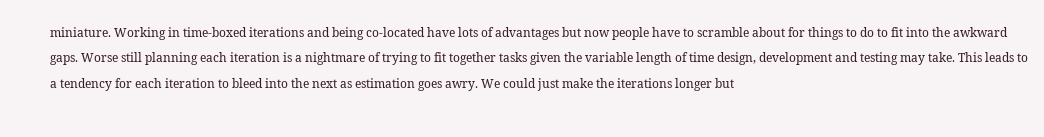miniature. Working in time-boxed iterations and being co-located have lots of advantages but now people have to scramble about for things to do to fit into the awkward gaps. Worse still planning each iteration is a nightmare of trying to fit together tasks given the variable length of time design, development and testing may take. This leads to a tendency for each iteration to bleed into the next as estimation goes awry. We could just make the iterations longer but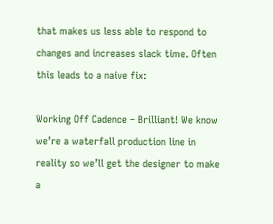that makes us less able to respond to changes and increases slack time. Often this leads to a naive fix:

Working Off Cadence – Brilliant! We know we’re a waterfall production line in reality so we’ll get the designer to make a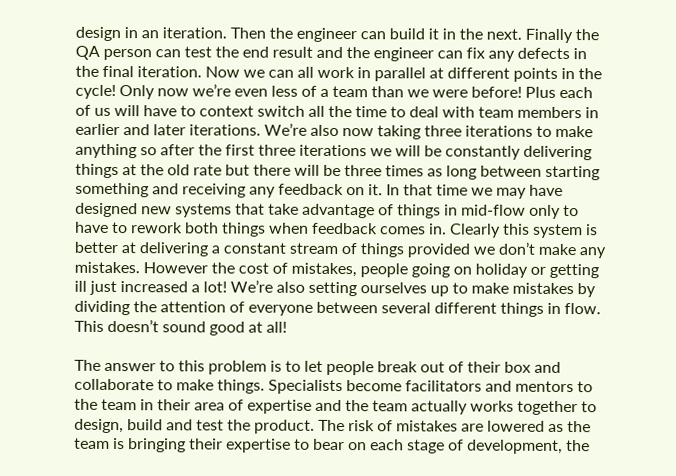design in an iteration. Then the engineer can build it in the next. Finally the QA person can test the end result and the engineer can fix any defects in the final iteration. Now we can all work in parallel at different points in the cycle! Only now we’re even less of a team than we were before! Plus each of us will have to context switch all the time to deal with team members in earlier and later iterations. We’re also now taking three iterations to make anything so after the first three iterations we will be constantly delivering things at the old rate but there will be three times as long between starting something and receiving any feedback on it. In that time we may have designed new systems that take advantage of things in mid-flow only to have to rework both things when feedback comes in. Clearly this system is better at delivering a constant stream of things provided we don’t make any mistakes. However the cost of mistakes, people going on holiday or getting ill just increased a lot! We’re also setting ourselves up to make mistakes by dividing the attention of everyone between several different things in flow. This doesn’t sound good at all!

The answer to this problem is to let people break out of their box and collaborate to make things. Specialists become facilitators and mentors to the team in their area of expertise and the team actually works together to design, build and test the product. The risk of mistakes are lowered as the team is bringing their expertise to bear on each stage of development, the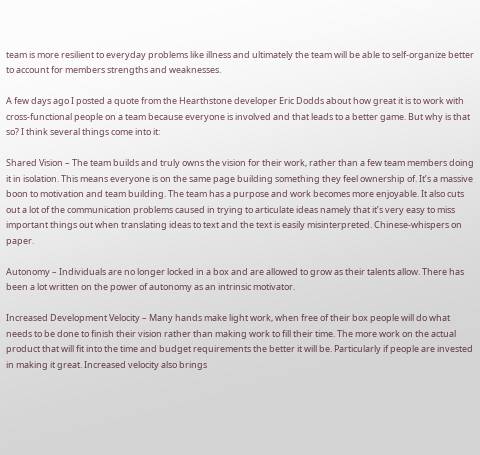team is more resilient to everyday problems like illness and ultimately the team will be able to self-organize better to account for members strengths and weaknesses.

A few days ago I posted a quote from the Hearthstone developer Eric Dodds about how great it is to work with cross-functional people on a team because everyone is involved and that leads to a better game. But why is that so? I think several things come into it:

Shared Vision – The team builds and truly owns the vision for their work, rather than a few team members doing it in isolation. This means everyone is on the same page building something they feel ownership of. It’s a massive boon to motivation and team building. The team has a purpose and work becomes more enjoyable. It also cuts out a lot of the communication problems caused in trying to articulate ideas namely that it’s very easy to miss important things out when translating ideas to text and the text is easily misinterpreted. Chinese-whispers on paper.

Autonomy – Individuals are no longer locked in a box and are allowed to grow as their talents allow. There has been a lot written on the power of autonomy as an intrinsic motivator.

Increased Development Velocity – Many hands make light work, when free of their box people will do what needs to be done to finish their vision rather than making work to fill their time. The more work on the actual product that will fit into the time and budget requirements the better it will be. Particularly if people are invested in making it great. Increased velocity also brings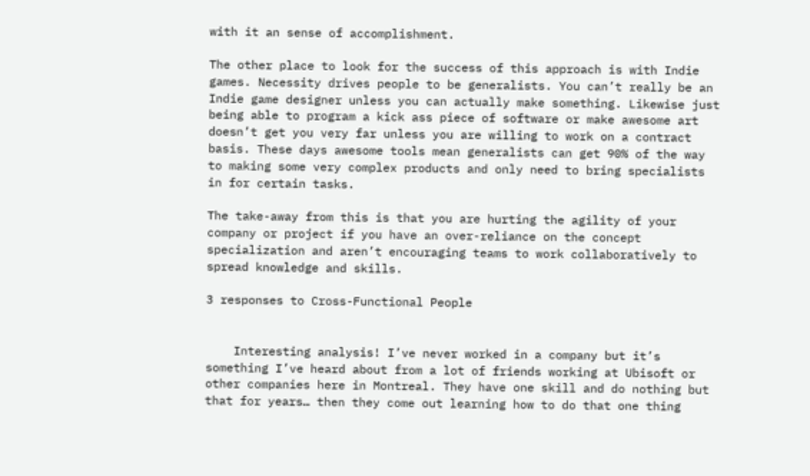with it an sense of accomplishment.

The other place to look for the success of this approach is with Indie games. Necessity drives people to be generalists. You can’t really be an Indie game designer unless you can actually make something. Likewise just being able to program a kick ass piece of software or make awesome art doesn’t get you very far unless you are willing to work on a contract basis. These days awesome tools mean generalists can get 90% of the way to making some very complex products and only need to bring specialists in for certain tasks.

The take-away from this is that you are hurting the agility of your company or project if you have an over-reliance on the concept specialization and aren’t encouraging teams to work collaboratively to spread knowledge and skills.

3 responses to Cross-Functional People


    Interesting analysis! I’ve never worked in a company but it’s something I’ve heard about from a lot of friends working at Ubisoft or other companies here in Montreal. They have one skill and do nothing but that for years… then they come out learning how to do that one thing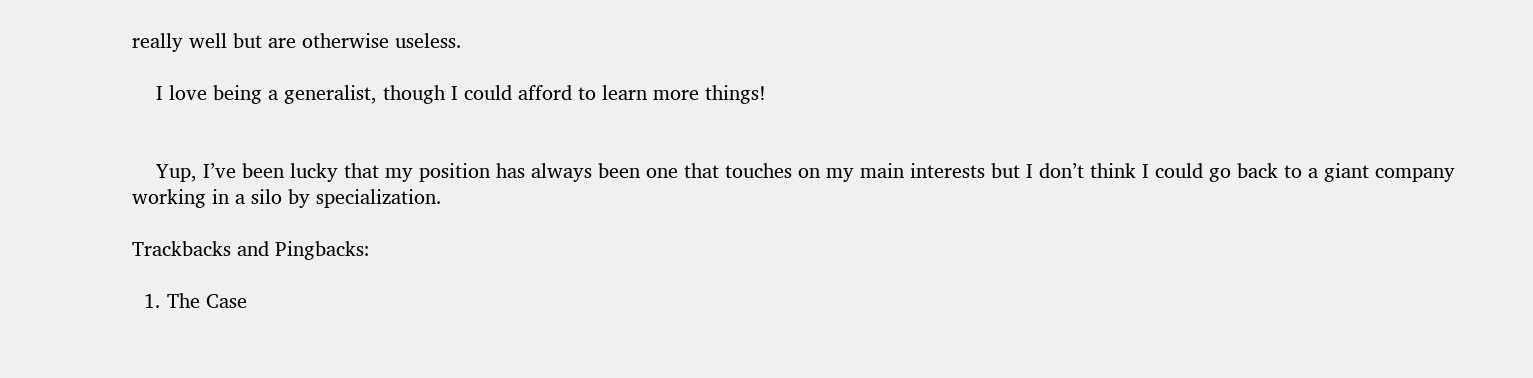really well but are otherwise useless.

    I love being a generalist, though I could afford to learn more things!


    Yup, I’ve been lucky that my position has always been one that touches on my main interests but I don’t think I could go back to a giant company working in a silo by specialization.

Trackbacks and Pingbacks:

  1. The Case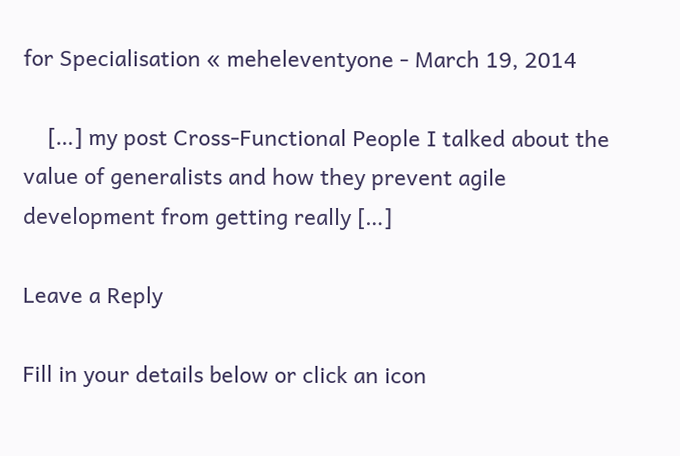for Specialisation « meheleventyone - March 19, 2014

    […] my post Cross-Functional People I talked about the value of generalists and how they prevent agile development from getting really […]

Leave a Reply

Fill in your details below or click an icon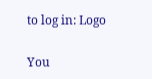to log in: Logo

You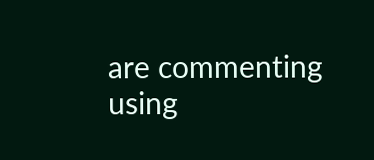are commenting using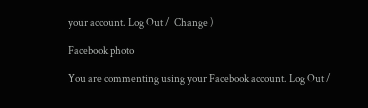your account. Log Out /  Change )

Facebook photo

You are commenting using your Facebook account. Log Out /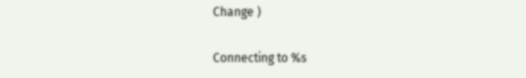Change )

Connecting to %s